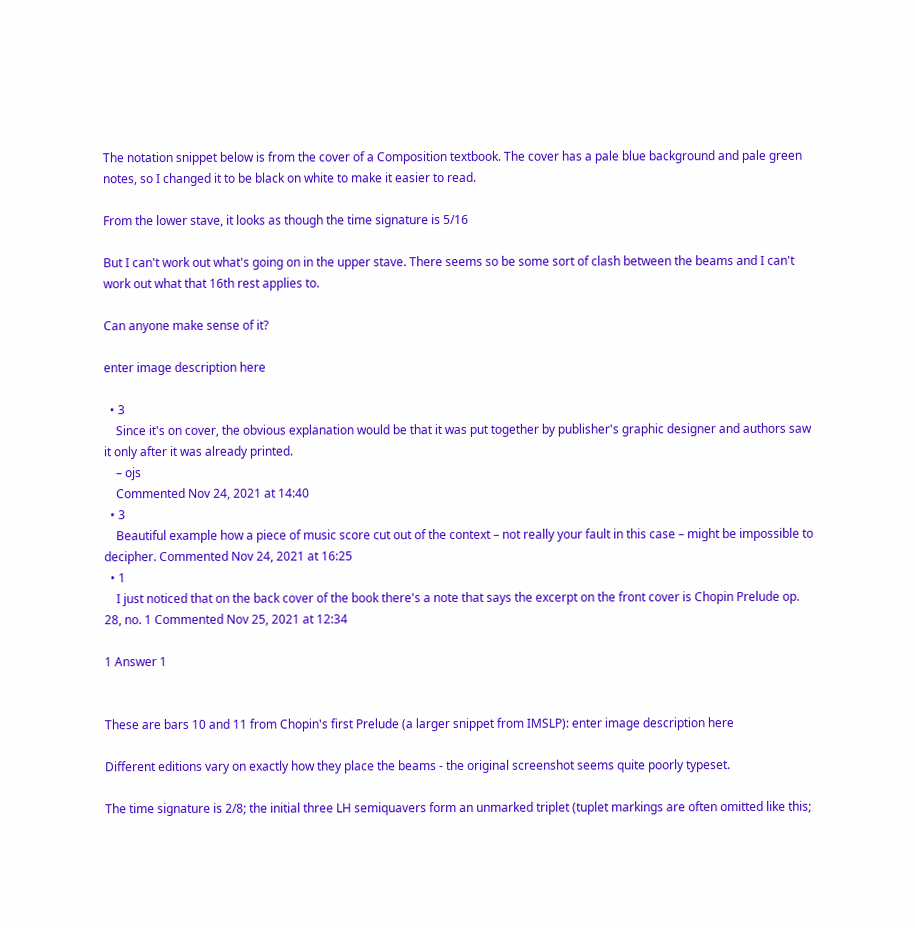The notation snippet below is from the cover of a Composition textbook. The cover has a pale blue background and pale green notes, so I changed it to be black on white to make it easier to read.

From the lower stave, it looks as though the time signature is 5/16

But I can't work out what's going on in the upper stave. There seems so be some sort of clash between the beams and I can't work out what that 16th rest applies to.

Can anyone make sense of it?

enter image description here

  • 3
    Since it's on cover, the obvious explanation would be that it was put together by publisher's graphic designer and authors saw it only after it was already printed.
    – ojs
    Commented Nov 24, 2021 at 14:40
  • 3
    Beautiful example how a piece of music score cut out of the context – not really your fault in this case – might be impossible to decipher. Commented Nov 24, 2021 at 16:25
  • 1
    I just noticed that on the back cover of the book there's a note that says the excerpt on the front cover is Chopin Prelude op. 28, no. 1 Commented Nov 25, 2021 at 12:34

1 Answer 1


These are bars 10 and 11 from Chopin's first Prelude (a larger snippet from IMSLP): enter image description here

Different editions vary on exactly how they place the beams - the original screenshot seems quite poorly typeset.

The time signature is 2/8; the initial three LH semiquavers form an unmarked triplet (tuplet markings are often omitted like this;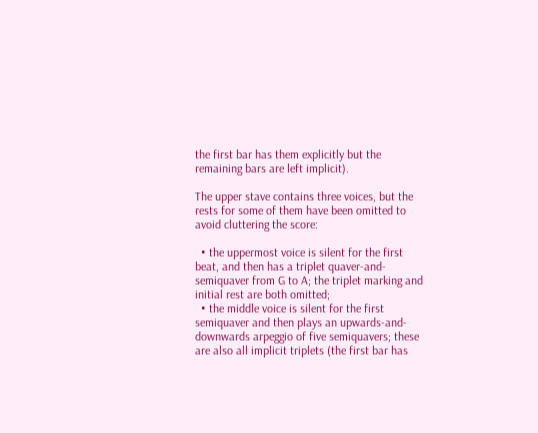the first bar has them explicitly but the remaining bars are left implicit).

The upper stave contains three voices, but the rests for some of them have been omitted to avoid cluttering the score:

  • the uppermost voice is silent for the first beat, and then has a triplet quaver-and-semiquaver from G to A; the triplet marking and initial rest are both omitted;
  • the middle voice is silent for the first semiquaver and then plays an upwards-and-downwards arpeggio of five semiquavers; these are also all implicit triplets (the first bar has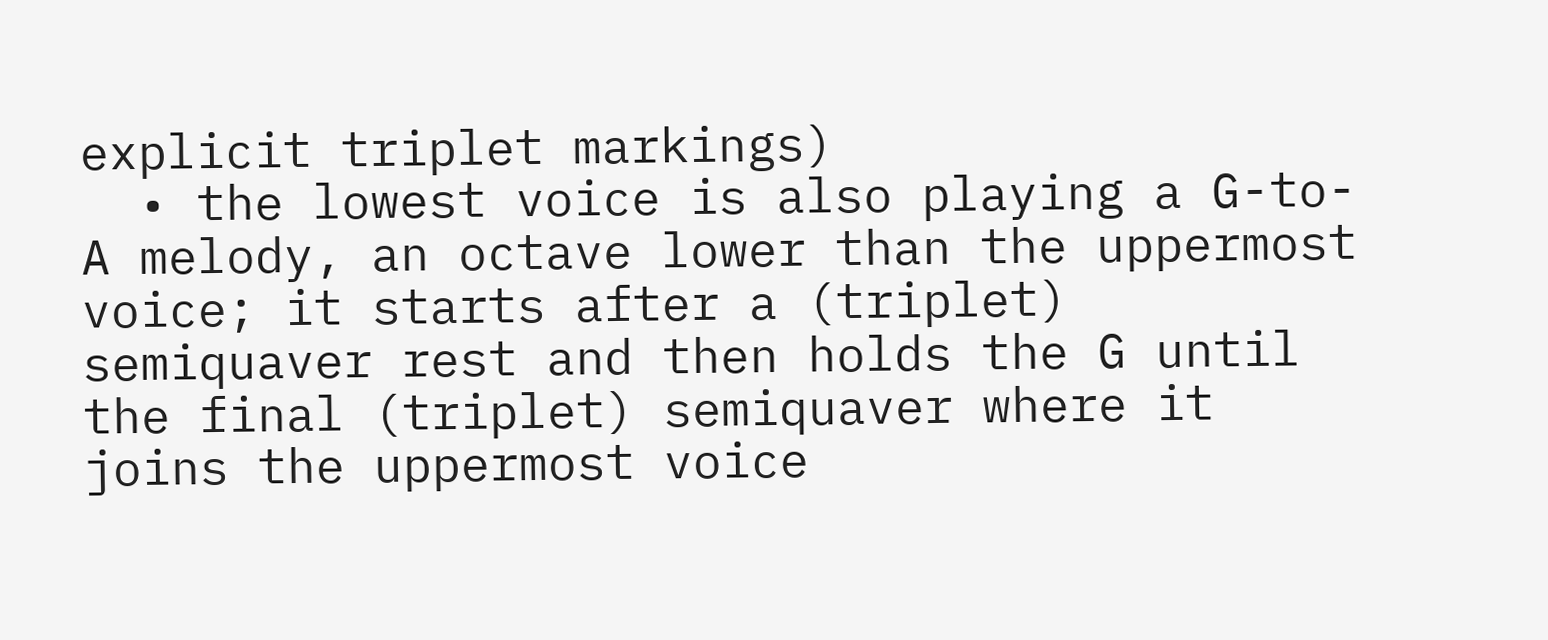explicit triplet markings)
  • the lowest voice is also playing a G-to-A melody, an octave lower than the uppermost voice; it starts after a (triplet) semiquaver rest and then holds the G until the final (triplet) semiquaver where it joins the uppermost voice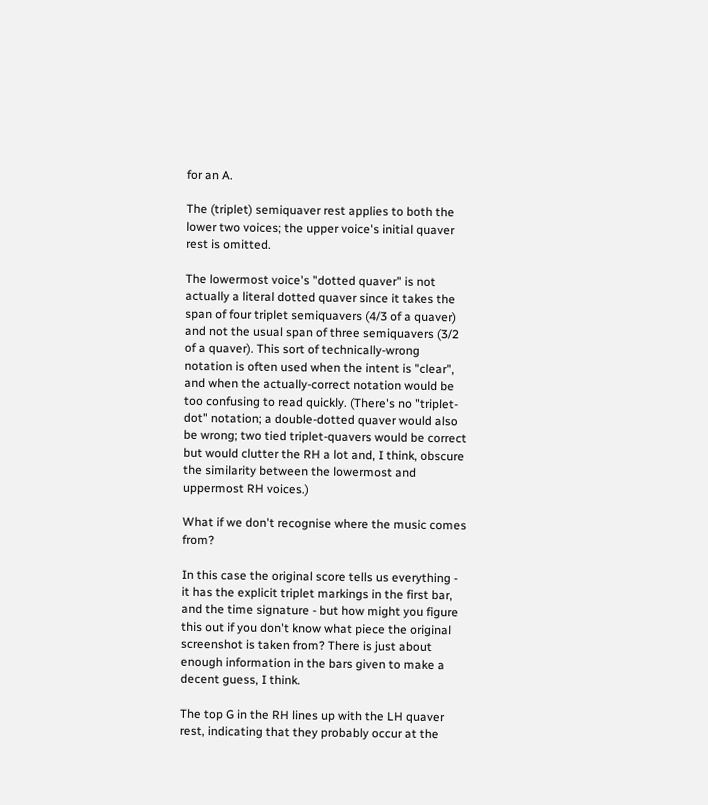for an A.

The (triplet) semiquaver rest applies to both the lower two voices; the upper voice's initial quaver rest is omitted.

The lowermost voice's "dotted quaver" is not actually a literal dotted quaver since it takes the span of four triplet semiquavers (4/3 of a quaver) and not the usual span of three semiquavers (3/2 of a quaver). This sort of technically-wrong notation is often used when the intent is "clear", and when the actually-correct notation would be too confusing to read quickly. (There's no "triplet-dot" notation; a double-dotted quaver would also be wrong; two tied triplet-quavers would be correct but would clutter the RH a lot and, I think, obscure the similarity between the lowermost and uppermost RH voices.)

What if we don't recognise where the music comes from?

In this case the original score tells us everything - it has the explicit triplet markings in the first bar, and the time signature - but how might you figure this out if you don't know what piece the original screenshot is taken from? There is just about enough information in the bars given to make a decent guess, I think.

The top G in the RH lines up with the LH quaver rest, indicating that they probably occur at the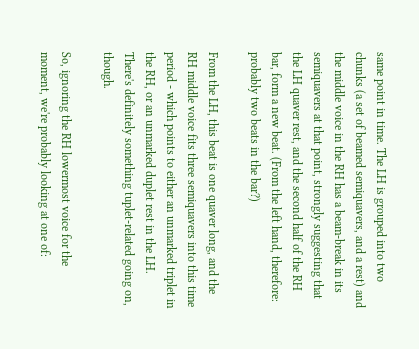same point in time. The LH is grouped into two chunks (a set of beamed semiquavers, and a rest) and the middle voice in the RH has a beam-break in its semiquavers at that point, strongly suggesting that the LH quaver rest, and the second half of the RH bar, form a new beat. (From the left hand, therefore: probably two beats in the bar?)

From the LH, this beat is one quaver long, and the RH middle voice fits three semiquavers into this time period - which points to either an unmarked triplet in the RH, or an unmarked duplet rest in the LH. There's definitely something tuplet-related going on, though.

So, ignoring the RH lowermost voice for the moment, we're probably looking at one of: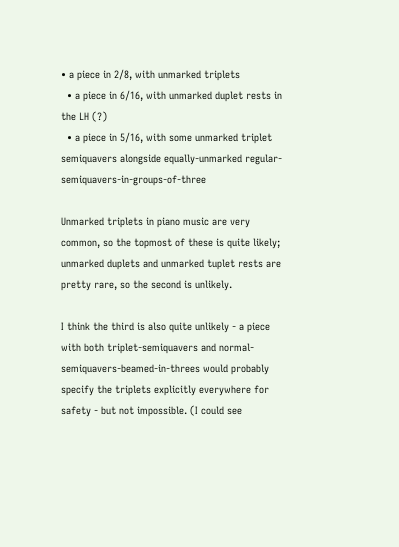• a piece in 2/8, with unmarked triplets
  • a piece in 6/16, with unmarked duplet rests in the LH (?)
  • a piece in 5/16, with some unmarked triplet semiquavers alongside equally-unmarked regular-semiquavers-in-groups-of-three

Unmarked triplets in piano music are very common, so the topmost of these is quite likely; unmarked duplets and unmarked tuplet rests are pretty rare, so the second is unlikely.

I think the third is also quite unlikely - a piece with both triplet-semiquavers and normal-semiquavers-beamed-in-threes would probably specify the triplets explicitly everywhere for safety - but not impossible. (I could see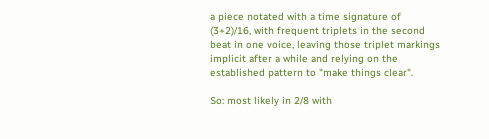a piece notated with a time signature of (3+2)/16, with frequent triplets in the second beat in one voice, leaving those triplet markings implicit after a while and relying on the established pattern to "make things clear".

So: most likely in 2/8 with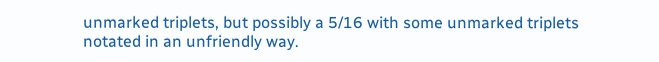unmarked triplets, but possibly a 5/16 with some unmarked triplets notated in an unfriendly way.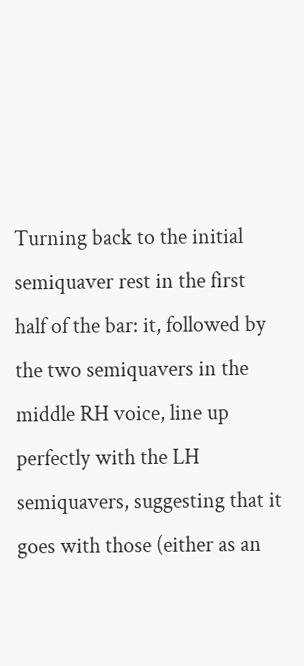Turning back to the initial semiquaver rest in the first half of the bar: it, followed by the two semiquavers in the middle RH voice, line up perfectly with the LH semiquavers, suggesting that it goes with those (either as an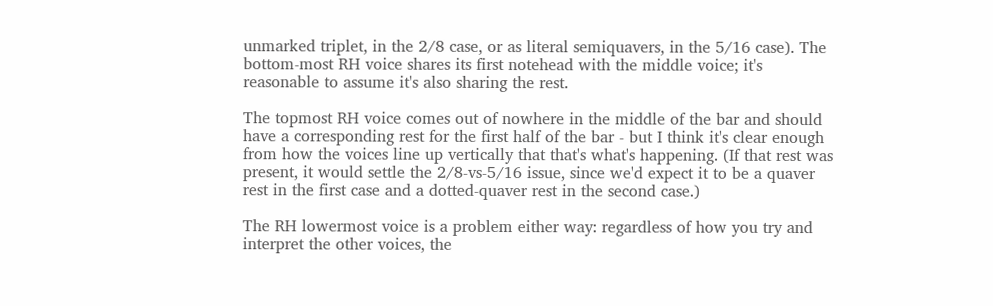unmarked triplet, in the 2/8 case, or as literal semiquavers, in the 5/16 case). The bottom-most RH voice shares its first notehead with the middle voice; it's reasonable to assume it's also sharing the rest.

The topmost RH voice comes out of nowhere in the middle of the bar and should have a corresponding rest for the first half of the bar - but I think it's clear enough from how the voices line up vertically that that's what's happening. (If that rest was present, it would settle the 2/8-vs-5/16 issue, since we'd expect it to be a quaver rest in the first case and a dotted-quaver rest in the second case.)

The RH lowermost voice is a problem either way: regardless of how you try and interpret the other voices, the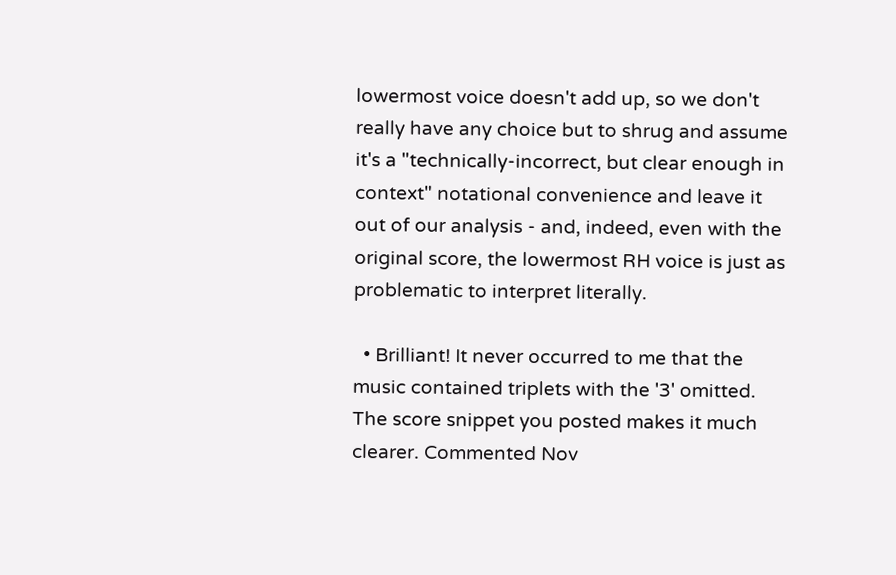lowermost voice doesn't add up, so we don't really have any choice but to shrug and assume it's a "technically-incorrect, but clear enough in context" notational convenience and leave it out of our analysis - and, indeed, even with the original score, the lowermost RH voice is just as problematic to interpret literally.

  • Brilliant! It never occurred to me that the music contained triplets with the '3' omitted. The score snippet you posted makes it much clearer. Commented Nov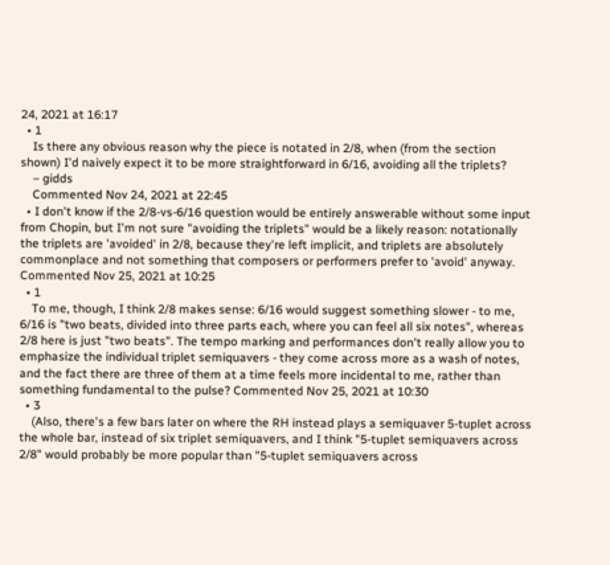24, 2021 at 16:17
  • 1
    Is there any obvious reason why the piece is notated in 2/8, when (from the section shown) I'd naively expect it to be more straightforward in 6/16, avoiding all the triplets?
    – gidds
    Commented Nov 24, 2021 at 22:45
  • I don't know if the 2/8-vs-6/16 question would be entirely answerable without some input from Chopin, but I'm not sure "avoiding the triplets" would be a likely reason: notationally the triplets are 'avoided' in 2/8, because they're left implicit, and triplets are absolutely commonplace and not something that composers or performers prefer to 'avoid' anyway. Commented Nov 25, 2021 at 10:25
  • 1
    To me, though, I think 2/8 makes sense: 6/16 would suggest something slower - to me, 6/16 is "two beats, divided into three parts each, where you can feel all six notes", whereas 2/8 here is just "two beats". The tempo marking and performances don't really allow you to emphasize the individual triplet semiquavers - they come across more as a wash of notes, and the fact there are three of them at a time feels more incidental to me, rather than something fundamental to the pulse? Commented Nov 25, 2021 at 10:30
  • 3
    (Also, there's a few bars later on where the RH instead plays a semiquaver 5-tuplet across the whole bar, instead of six triplet semiquavers, and I think "5-tuplet semiquavers across 2/8" would probably be more popular than "5-tuplet semiquavers across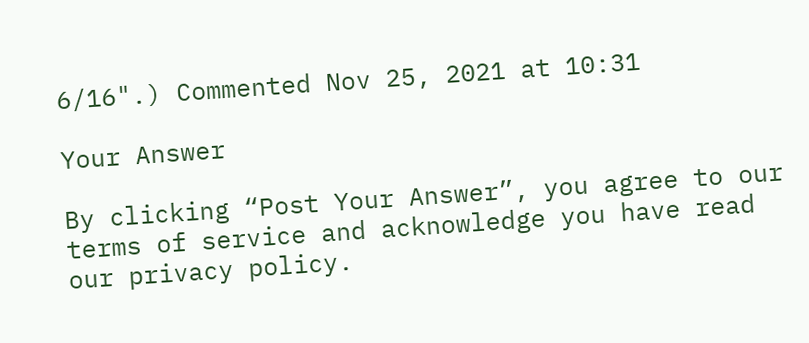6/16".) Commented Nov 25, 2021 at 10:31

Your Answer

By clicking “Post Your Answer”, you agree to our terms of service and acknowledge you have read our privacy policy.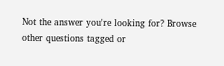Not the answer you're looking for? Browse other questions tagged or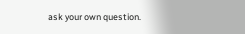ask your own question.